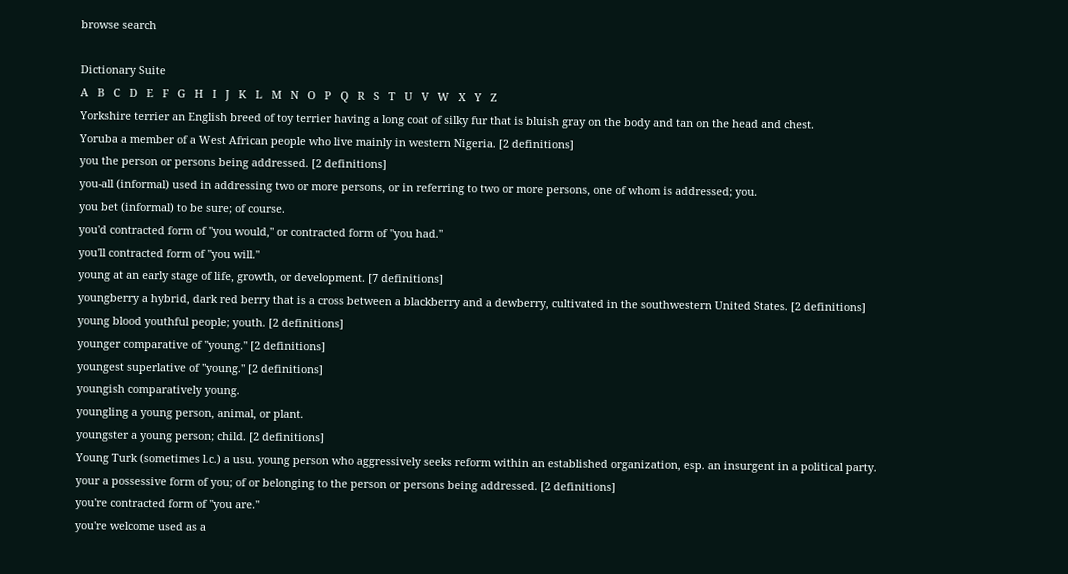browse search

Dictionary Suite
A   B   C   D   E   F   G   H   I   J   K   L   M   N   O   P   Q   R   S   T   U   V   W   X   Y   Z
Yorkshire terrier an English breed of toy terrier having a long coat of silky fur that is bluish gray on the body and tan on the head and chest.
Yoruba a member of a West African people who live mainly in western Nigeria. [2 definitions]
you the person or persons being addressed. [2 definitions]
you-all (informal) used in addressing two or more persons, or in referring to two or more persons, one of whom is addressed; you.
you bet (informal) to be sure; of course.
you'd contracted form of "you would," or contracted form of "you had."
you'll contracted form of "you will."
young at an early stage of life, growth, or development. [7 definitions]
youngberry a hybrid, dark red berry that is a cross between a blackberry and a dewberry, cultivated in the southwestern United States. [2 definitions]
young blood youthful people; youth. [2 definitions]
younger comparative of "young." [2 definitions]
youngest superlative of "young." [2 definitions]
youngish comparatively young.
youngling a young person, animal, or plant.
youngster a young person; child. [2 definitions]
Young Turk (sometimes l.c.) a usu. young person who aggressively seeks reform within an established organization, esp. an insurgent in a political party.
your a possessive form of you; of or belonging to the person or persons being addressed. [2 definitions]
you're contracted form of "you are."
you're welcome used as a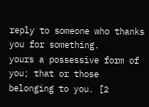reply to someone who thanks you for something.
yours a possessive form of you; that or those belonging to you. [2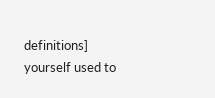definitions]
yourself used to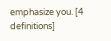emphasize you. [4 definitions]